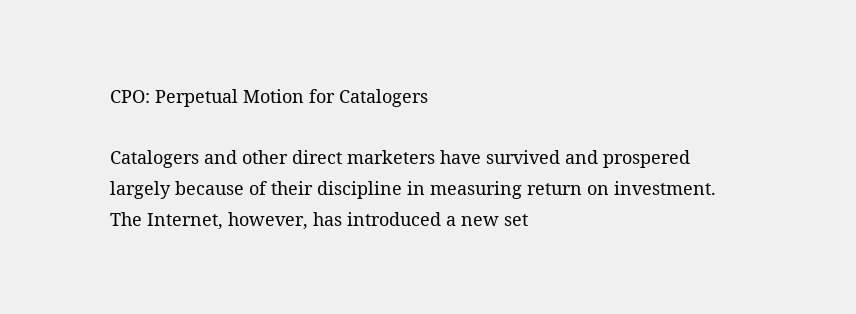CPO: Perpetual Motion for Catalogers

Catalogers and other direct marketers have survived and prospered largely because of their discipline in measuring return on investment. The Internet, however, has introduced a new set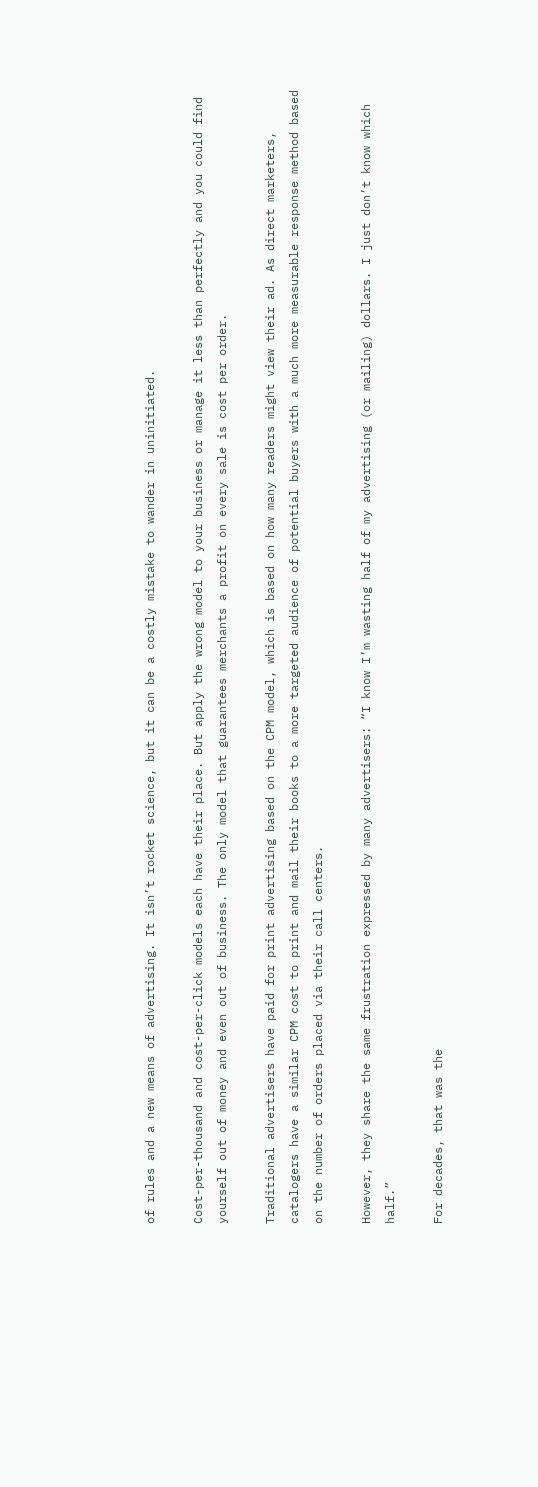of rules and a new means of advertising. It isn’t rocket science, but it can be a costly mistake to wander in uninitiated.

Cost-per-thousand and cost-per-click models each have their place. But apply the wrong model to your business or manage it less than perfectly and you could find yourself out of money and even out of business. The only model that guarantees merchants a profit on every sale is cost per order.

Traditional advertisers have paid for print advertising based on the CPM model, which is based on how many readers might view their ad. As direct marketers, catalogers have a similar CPM cost to print and mail their books to a more targeted audience of potential buyers with a much more measurable response method based on the number of orders placed via their call centers.

However, they share the same frustration expressed by many advertisers: “I know I’m wasting half of my advertising (or mailing) dollars. I just don’t know which half.”

For decades, that was the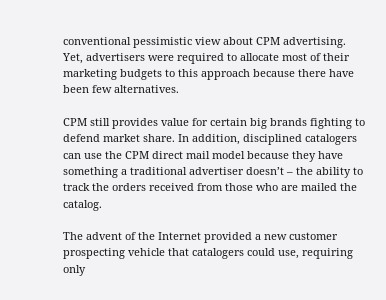conventional pessimistic view about CPM advertising. Yet, advertisers were required to allocate most of their marketing budgets to this approach because there have been few alternatives.

CPM still provides value for certain big brands fighting to defend market share. In addition, disciplined catalogers can use the CPM direct mail model because they have something a traditional advertiser doesn’t – the ability to track the orders received from those who are mailed the catalog.

The advent of the Internet provided a new customer prospecting vehicle that catalogers could use, requiring only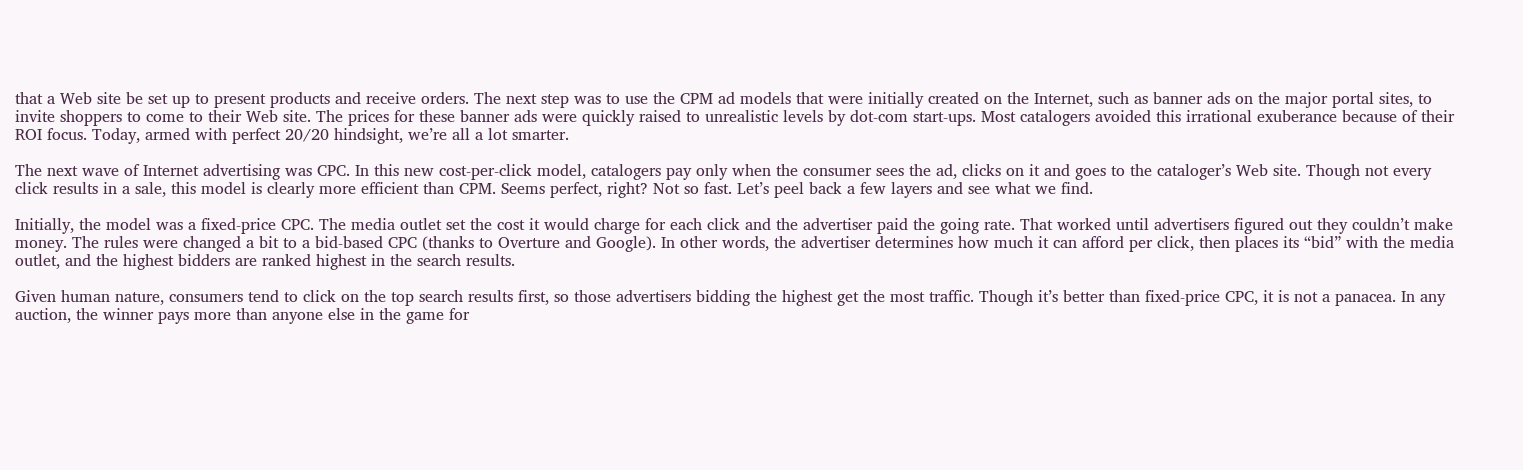that a Web site be set up to present products and receive orders. The next step was to use the CPM ad models that were initially created on the Internet, such as banner ads on the major portal sites, to invite shoppers to come to their Web site. The prices for these banner ads were quickly raised to unrealistic levels by dot-com start-ups. Most catalogers avoided this irrational exuberance because of their ROI focus. Today, armed with perfect 20/20 hindsight, we’re all a lot smarter.

The next wave of Internet advertising was CPC. In this new cost-per-click model, catalogers pay only when the consumer sees the ad, clicks on it and goes to the cataloger’s Web site. Though not every click results in a sale, this model is clearly more efficient than CPM. Seems perfect, right? Not so fast. Let’s peel back a few layers and see what we find.

Initially, the model was a fixed-price CPC. The media outlet set the cost it would charge for each click and the advertiser paid the going rate. That worked until advertisers figured out they couldn’t make money. The rules were changed a bit to a bid-based CPC (thanks to Overture and Google). In other words, the advertiser determines how much it can afford per click, then places its “bid” with the media outlet, and the highest bidders are ranked highest in the search results.

Given human nature, consumers tend to click on the top search results first, so those advertisers bidding the highest get the most traffic. Though it’s better than fixed-price CPC, it is not a panacea. In any auction, the winner pays more than anyone else in the game for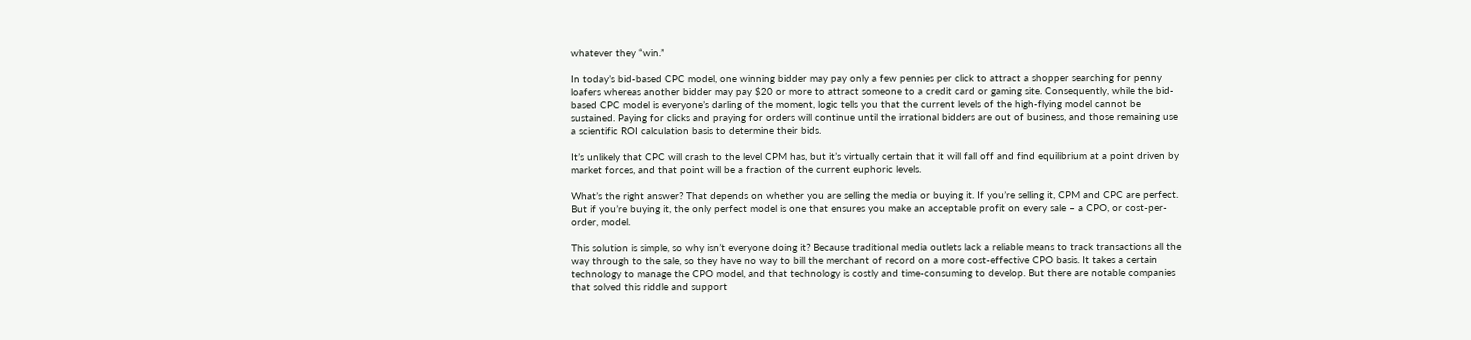whatever they “win.”

In today’s bid-based CPC model, one winning bidder may pay only a few pennies per click to attract a shopper searching for penny loafers whereas another bidder may pay $20 or more to attract someone to a credit card or gaming site. Consequently, while the bid-based CPC model is everyone’s darling of the moment, logic tells you that the current levels of the high-flying model cannot be sustained. Paying for clicks and praying for orders will continue until the irrational bidders are out of business, and those remaining use a scientific ROI calculation basis to determine their bids.

It’s unlikely that CPC will crash to the level CPM has, but it’s virtually certain that it will fall off and find equilibrium at a point driven by market forces, and that point will be a fraction of the current euphoric levels.

What’s the right answer? That depends on whether you are selling the media or buying it. If you’re selling it, CPM and CPC are perfect. But if you’re buying it, the only perfect model is one that ensures you make an acceptable profit on every sale – a CPO, or cost-per-order, model.

This solution is simple, so why isn’t everyone doing it? Because traditional media outlets lack a reliable means to track transactions all the way through to the sale, so they have no way to bill the merchant of record on a more cost-effective CPO basis. It takes a certain technology to manage the CPO model, and that technology is costly and time-consuming to develop. But there are notable companies that solved this riddle and support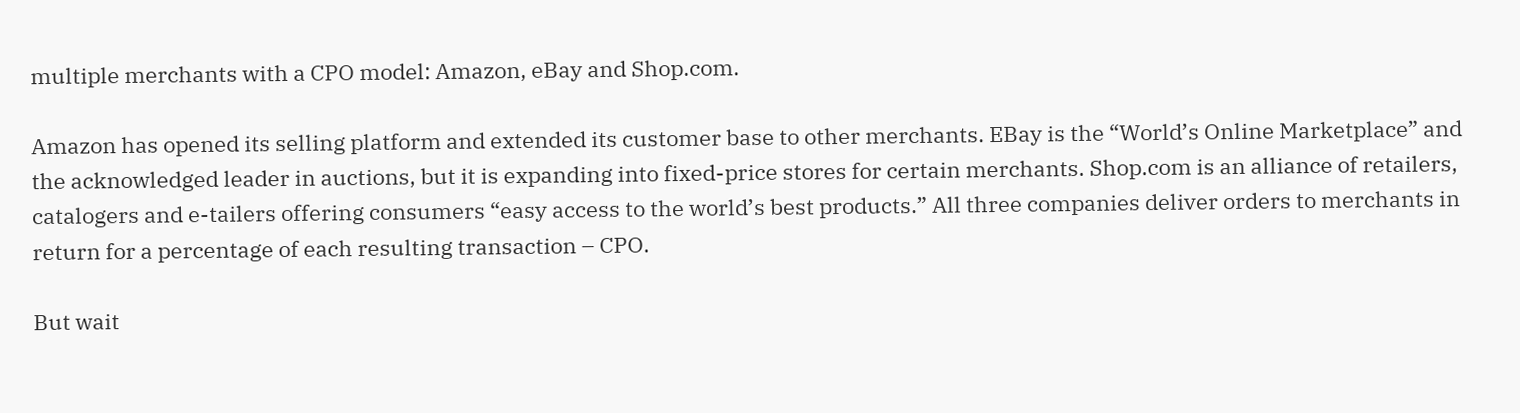multiple merchants with a CPO model: Amazon, eBay and Shop.com.

Amazon has opened its selling platform and extended its customer base to other merchants. EBay is the “World’s Online Marketplace” and the acknowledged leader in auctions, but it is expanding into fixed-price stores for certain merchants. Shop.com is an alliance of retailers, catalogers and e-tailers offering consumers “easy access to the world’s best products.” All three companies deliver orders to merchants in return for a percentage of each resulting transaction – CPO.

But wait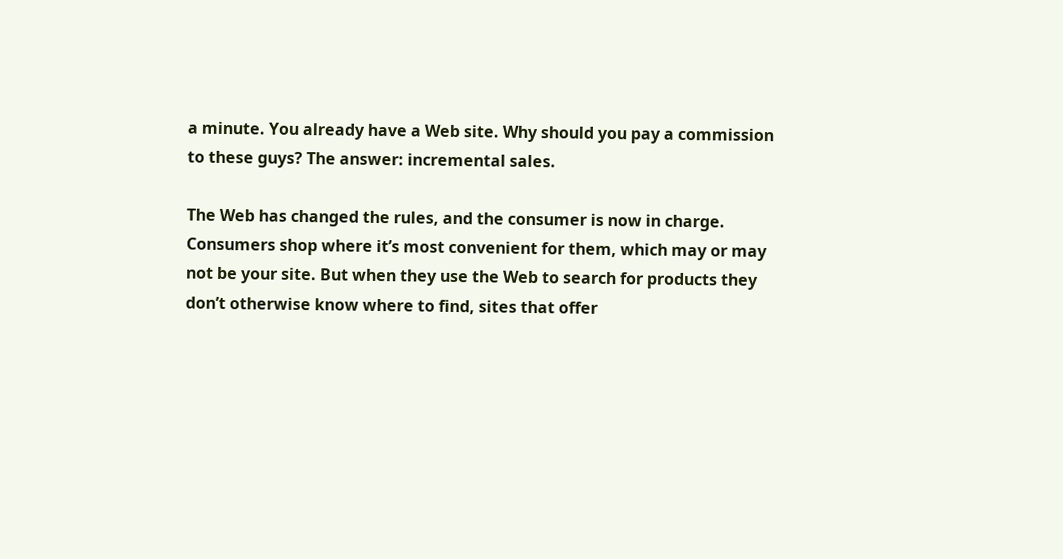a minute. You already have a Web site. Why should you pay a commission to these guys? The answer: incremental sales.

The Web has changed the rules, and the consumer is now in charge. Consumers shop where it’s most convenient for them, which may or may not be your site. But when they use the Web to search for products they don’t otherwise know where to find, sites that offer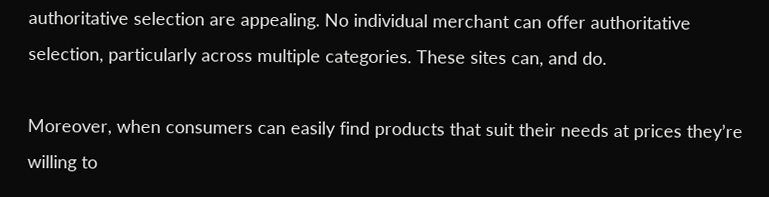authoritative selection are appealing. No individual merchant can offer authoritative selection, particularly across multiple categories. These sites can, and do.

Moreover, when consumers can easily find products that suit their needs at prices they’re willing to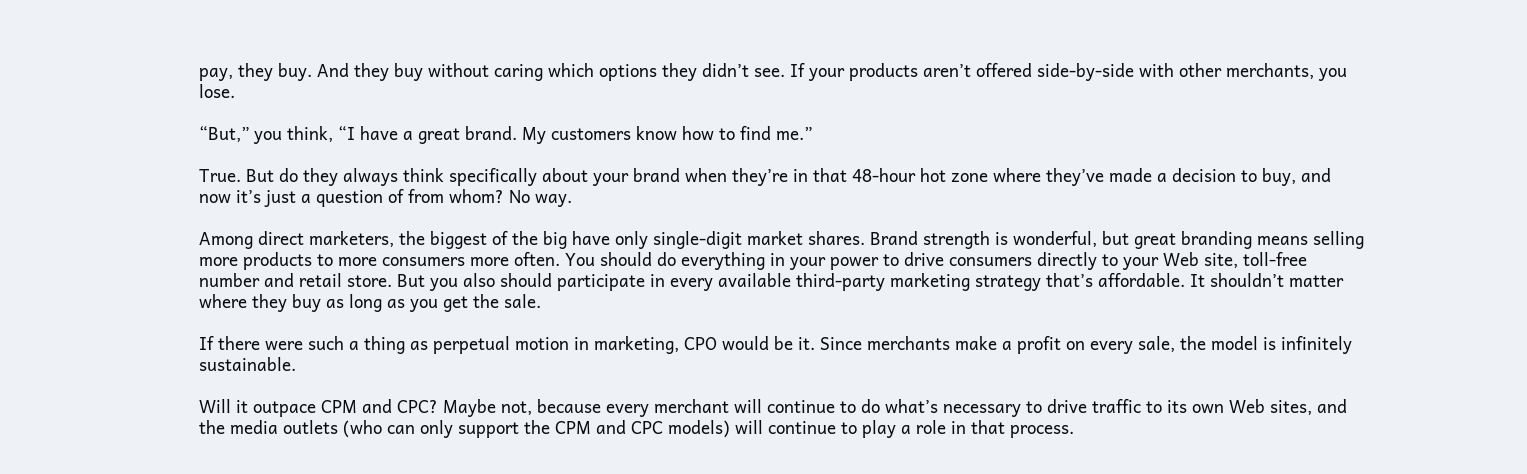pay, they buy. And they buy without caring which options they didn’t see. If your products aren’t offered side-by-side with other merchants, you lose.

“But,” you think, “I have a great brand. My customers know how to find me.”

True. But do they always think specifically about your brand when they’re in that 48-hour hot zone where they’ve made a decision to buy, and now it’s just a question of from whom? No way.

Among direct marketers, the biggest of the big have only single-digit market shares. Brand strength is wonderful, but great branding means selling more products to more consumers more often. You should do everything in your power to drive consumers directly to your Web site, toll-free number and retail store. But you also should participate in every available third-party marketing strategy that’s affordable. It shouldn’t matter where they buy as long as you get the sale.

If there were such a thing as perpetual motion in marketing, CPO would be it. Since merchants make a profit on every sale, the model is infinitely sustainable.

Will it outpace CPM and CPC? Maybe not, because every merchant will continue to do what’s necessary to drive traffic to its own Web sites, and the media outlets (who can only support the CPM and CPC models) will continue to play a role in that process.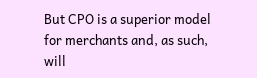But CPO is a superior model for merchants and, as such, will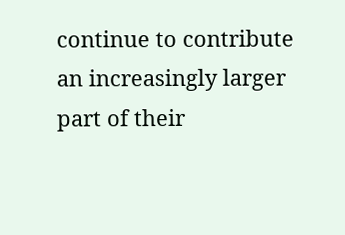continue to contribute an increasingly larger part of their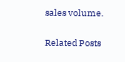sales volume.

Related Posts